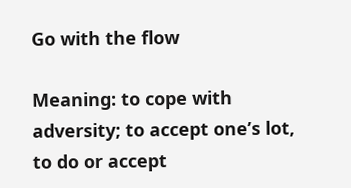Go with the flow

Meaning: to cope with adversity; to accept one’s lot, to do or accept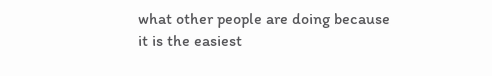what other people are doing because it is the easiest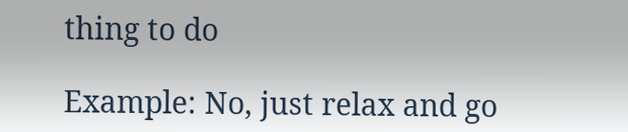thing to do

Example: No, just relax and go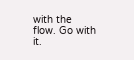with the flow. Go with it.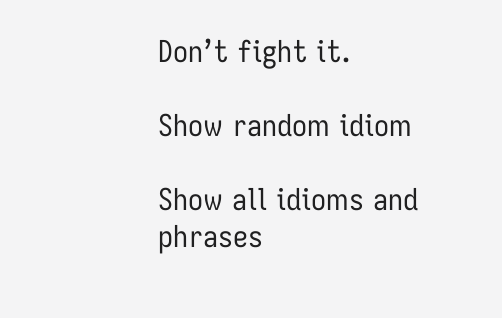Don’t fight it.

Show random idiom

Show all idioms and phrases